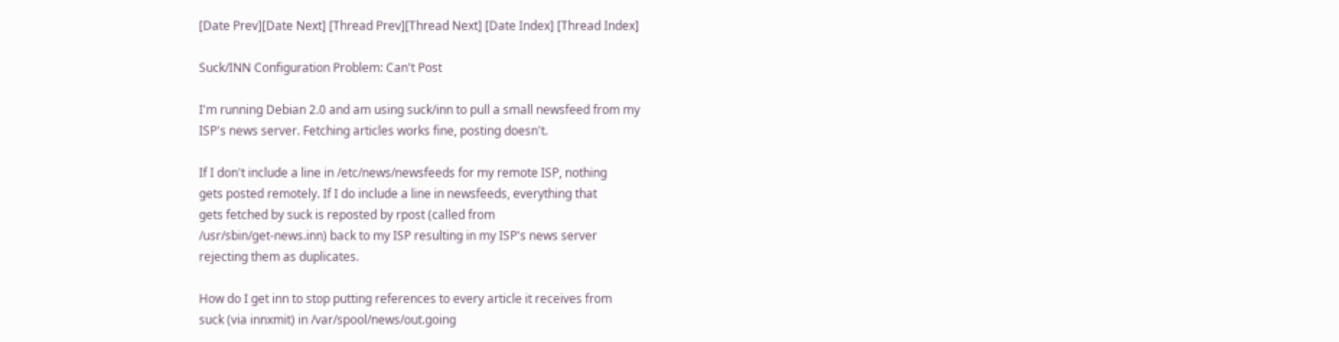[Date Prev][Date Next] [Thread Prev][Thread Next] [Date Index] [Thread Index]

Suck/INN Configuration Problem: Can't Post

I'm running Debian 2.0 and am using suck/inn to pull a small newsfeed from my
ISP's news server. Fetching articles works fine, posting doesn't.

If I don't include a line in /etc/news/newsfeeds for my remote ISP, nothing
gets posted remotely. If I do include a line in newsfeeds, everything that
gets fetched by suck is reposted by rpost (called from
/usr/sbin/get-news.inn) back to my ISP resulting in my ISP's news server
rejecting them as duplicates.

How do I get inn to stop putting references to every article it receives from
suck (via innxmit) in /var/spool/news/out.going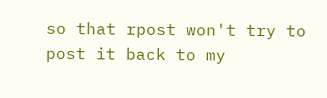so that rpost won't try to
post it back to my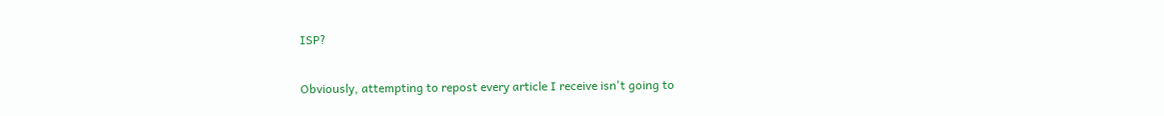ISP?

Obviously, attempting to repost every article I receive isn't going to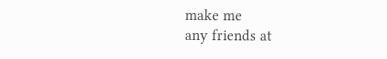make me
any friends at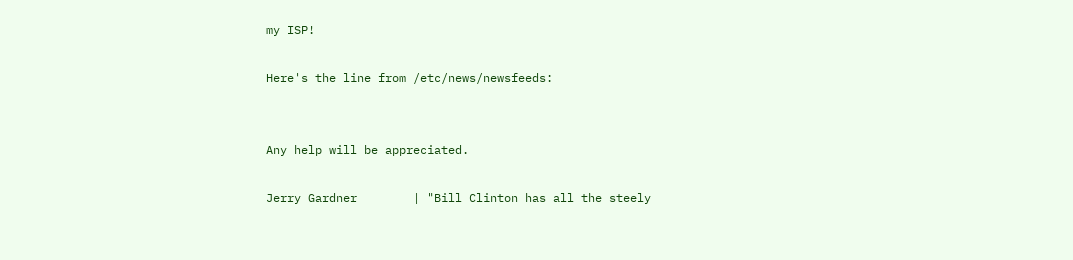my ISP!

Here's the line from /etc/news/newsfeeds:


Any help will be appreciated.

Jerry Gardner        | "Bill Clinton has all the steely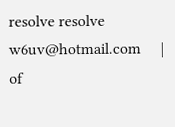resolve resolve
w6uv@hotmail.com     | of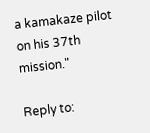a kamakaze pilot on his 37th mission."

Reply to: